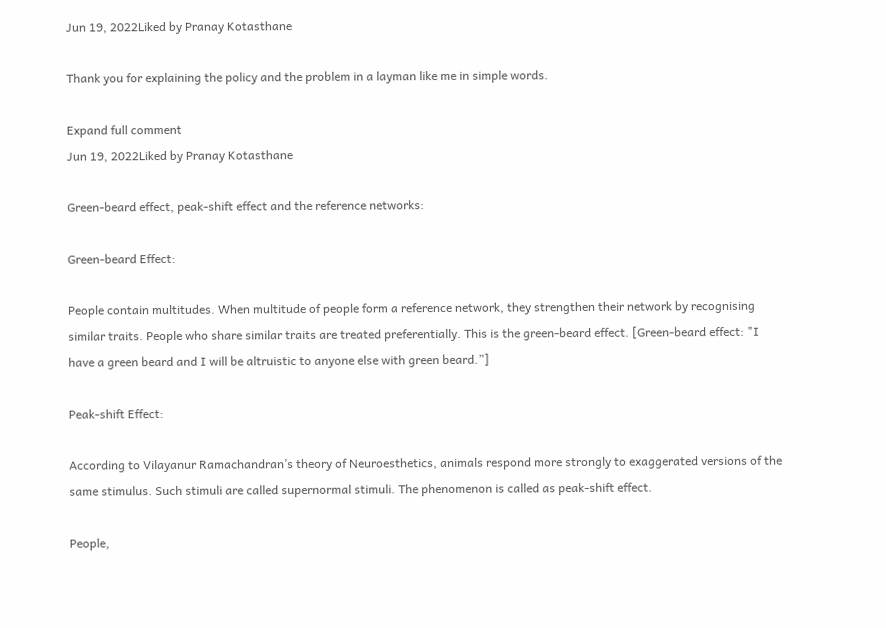Jun 19, 2022Liked by Pranay Kotasthane

Thank you for explaining the policy and the problem in a layman like me in simple words.

Expand full comment
Jun 19, 2022Liked by Pranay Kotasthane

Green-beard effect, peak-shift effect and the reference networks:

Green-beard Effect:

People contain multitudes. When multitude of people form a reference network, they strengthen their network by recognising similar traits. People who share similar traits are treated preferentially. This is the green-beard effect. [Green-beard effect: "I have a green beard and I will be altruistic to anyone else with green beard.”]

Peak-shift Effect:

According to Vilayanur Ramachandran’s theory of Neuroesthetics, animals respond more strongly to exaggerated versions of the same stimulus. Such stimuli are called supernormal stimuli. The phenomenon is called as peak-shift effect.

People,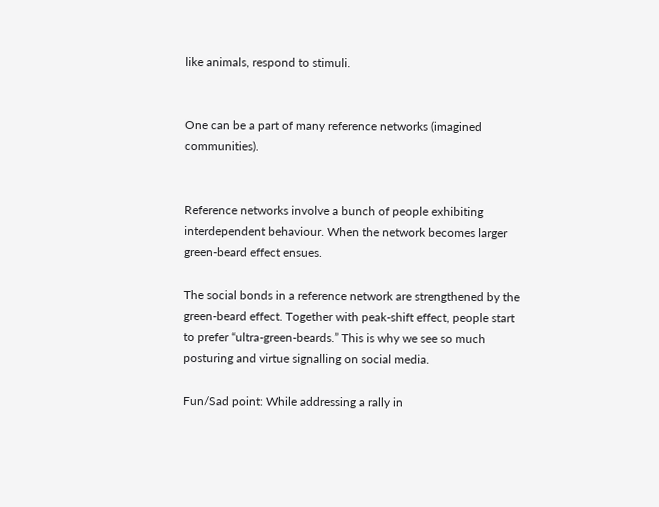like animals, respond to stimuli.


One can be a part of many reference networks (imagined communities).


Reference networks involve a bunch of people exhibiting interdependent behaviour. When the network becomes larger green-beard effect ensues.

The social bonds in a reference network are strengthened by the green-beard effect. Together with peak-shift effect, people start to prefer “ultra-green-beards.” This is why we see so much posturing and virtue signalling on social media.

Fun/Sad point: While addressing a rally in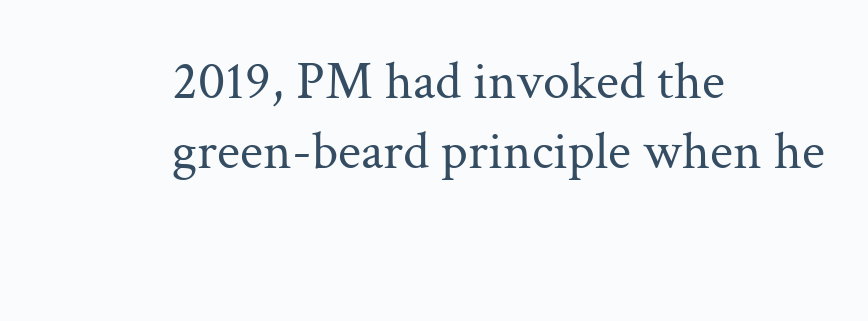2019, PM had invoked the green-beard principle when he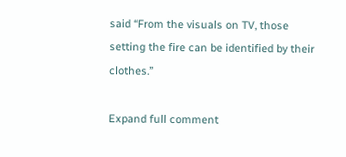said “From the visuals on TV, those setting the fire can be identified by their clothes.”

Expand full comment